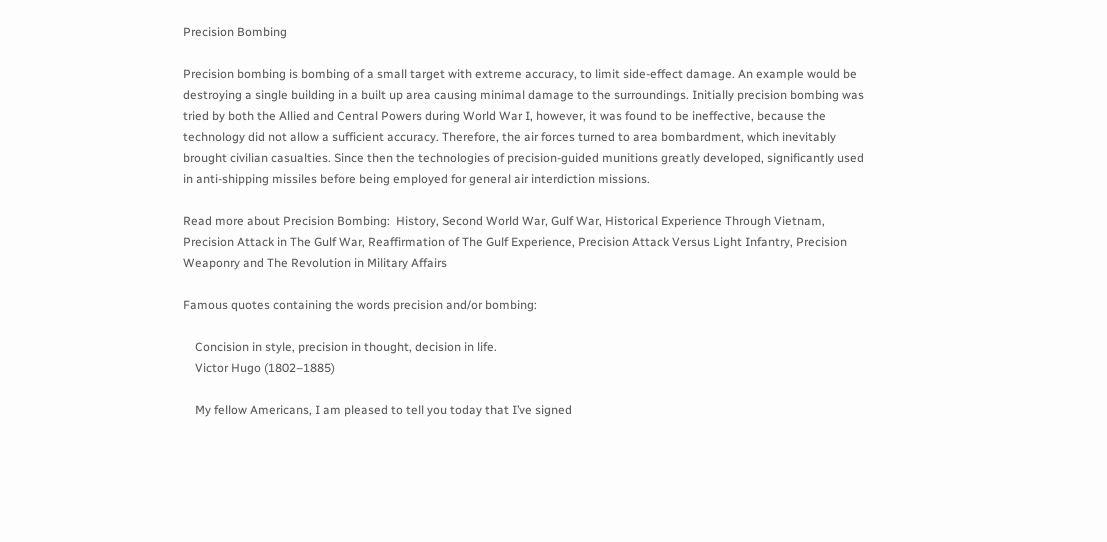Precision Bombing

Precision bombing is bombing of a small target with extreme accuracy, to limit side-effect damage. An example would be destroying a single building in a built up area causing minimal damage to the surroundings. Initially precision bombing was tried by both the Allied and Central Powers during World War I, however, it was found to be ineffective, because the technology did not allow a sufficient accuracy. Therefore, the air forces turned to area bombardment, which inevitably brought civilian casualties. Since then the technologies of precision-guided munitions greatly developed, significantly used in anti-shipping missiles before being employed for general air interdiction missions.

Read more about Precision Bombing:  History, Second World War, Gulf War, Historical Experience Through Vietnam, Precision Attack in The Gulf War, Reaffirmation of The Gulf Experience, Precision Attack Versus Light Infantry, Precision Weaponry and The Revolution in Military Affairs

Famous quotes containing the words precision and/or bombing:

    Concision in style, precision in thought, decision in life.
    Victor Hugo (1802–1885)

    My fellow Americans, I am pleased to tell you today that I’ve signed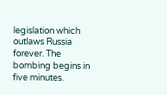legislation which outlaws Russia forever. The bombing begins in five minutes.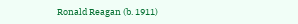Ronald Reagan (b. 1911)